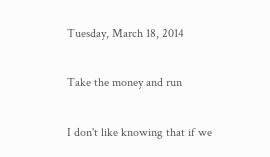Tuesday, March 18, 2014

Take the money and run

I don't like knowing that if we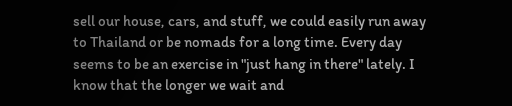sell our house, cars, and stuff, we could easily run away to Thailand or be nomads for a long time. Every day seems to be an exercise in "just hang in there" lately. I know that the longer we wait and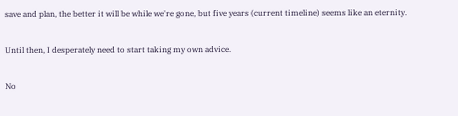save and plan, the better it will be while we're gone, but five years (current timeline) seems like an eternity.

Until then, I desperately need to start taking my own advice.

No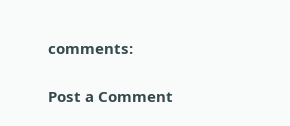comments:

Post a Comment